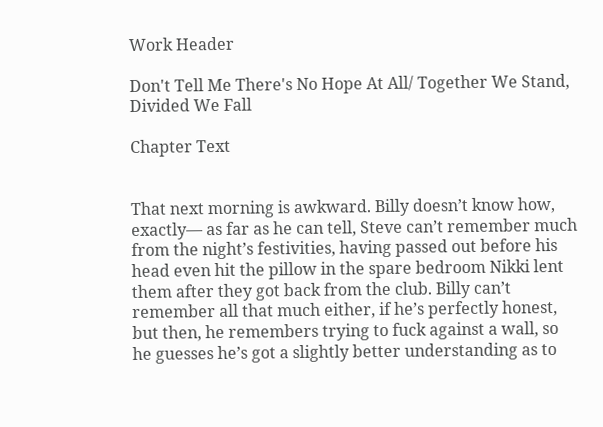Work Header

Don't Tell Me There's No Hope At All/ Together We Stand, Divided We Fall

Chapter Text


That next morning is awkward. Billy doesn’t know how, exactly— as far as he can tell, Steve can’t remember much from the night’s festivities, having passed out before his head even hit the pillow in the spare bedroom Nikki lent them after they got back from the club. Billy can’t remember all that much either, if he’s perfectly honest, but then, he remembers trying to fuck against a wall, so he guesses he’s got a slightly better understanding as to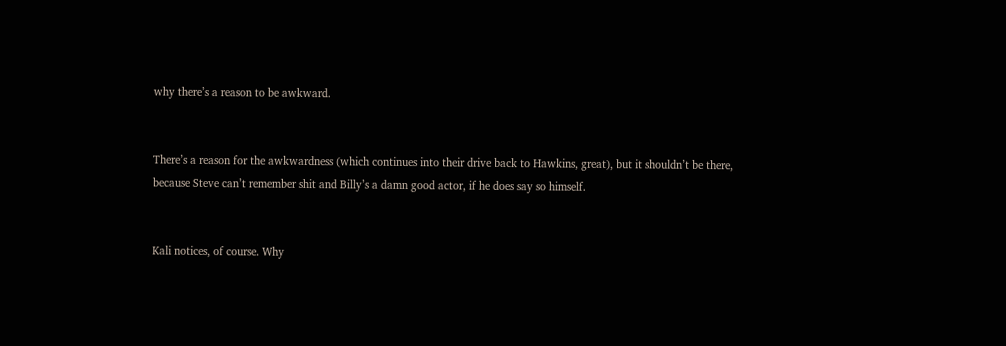why there’s a reason to be awkward.


There’s a reason for the awkwardness (which continues into their drive back to Hawkins, great), but it shouldn’t be there, because Steve can’t remember shit and Billy’s a damn good actor, if he does say so himself.


Kali notices, of course. Why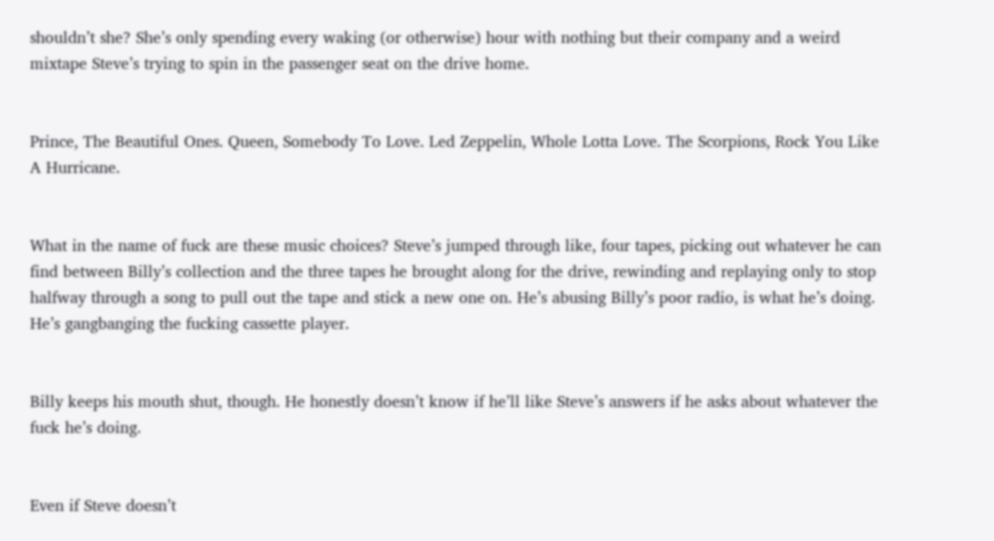shouldn’t she? She’s only spending every waking (or otherwise) hour with nothing but their company and a weird mixtape Steve’s trying to spin in the passenger seat on the drive home.


Prince, The Beautiful Ones. Queen, Somebody To Love. Led Zeppelin, Whole Lotta Love. The Scorpions, Rock You Like A Hurricane.


What in the name of fuck are these music choices? Steve’s jumped through like, four tapes, picking out whatever he can find between Billy’s collection and the three tapes he brought along for the drive, rewinding and replaying only to stop halfway through a song to pull out the tape and stick a new one on. He’s abusing Billy’s poor radio, is what he’s doing. He’s gangbanging the fucking cassette player.


Billy keeps his mouth shut, though. He honestly doesn’t know if he’ll like Steve’s answers if he asks about whatever the fuck he’s doing.


Even if Steve doesn’t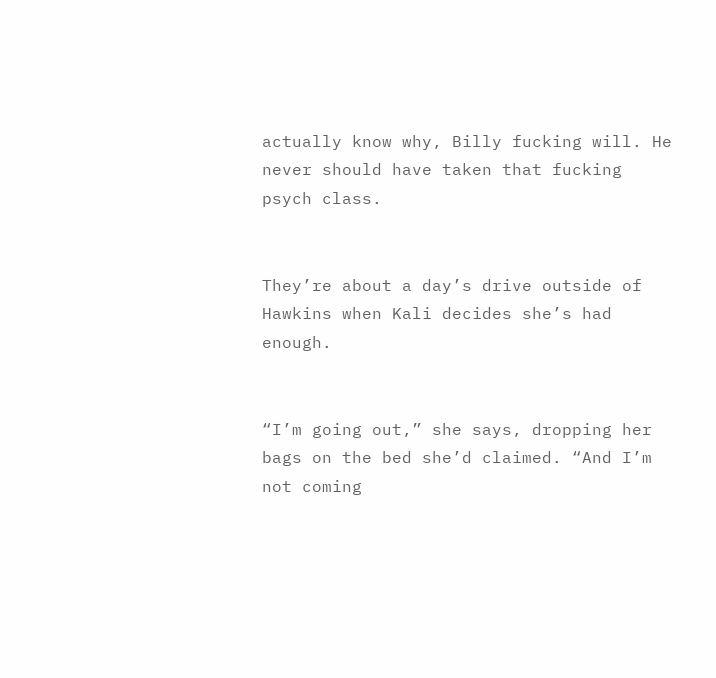actually know why, Billy fucking will. He never should have taken that fucking psych class.


They’re about a day’s drive outside of Hawkins when Kali decides she’s had enough.


“I’m going out,” she says, dropping her bags on the bed she’d claimed. “And I’m not coming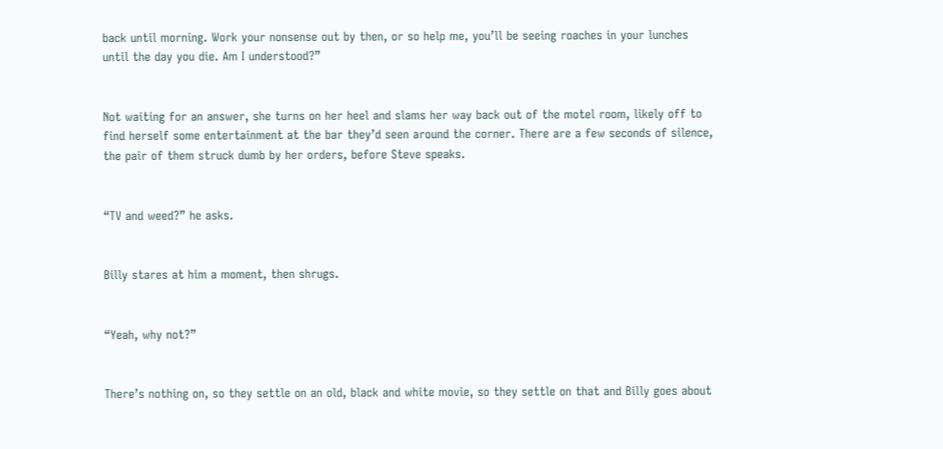back until morning. Work your nonsense out by then, or so help me, you’ll be seeing roaches in your lunches until the day you die. Am I understood?”


Not waiting for an answer, she turns on her heel and slams her way back out of the motel room, likely off to find herself some entertainment at the bar they’d seen around the corner. There are a few seconds of silence, the pair of them struck dumb by her orders, before Steve speaks.


“TV and weed?” he asks.


Billy stares at him a moment, then shrugs.


“Yeah, why not?”


There’s nothing on, so they settle on an old, black and white movie, so they settle on that and Billy goes about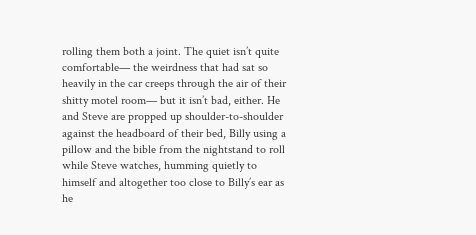rolling them both a joint. The quiet isn’t quite comfortable— the weirdness that had sat so heavily in the car creeps through the air of their shitty motel room— but it isn’t bad, either. He and Steve are propped up shoulder-to-shoulder against the headboard of their bed, Billy using a pillow and the bible from the nightstand to roll while Steve watches, humming quietly to himself and altogether too close to Billy’s ear as he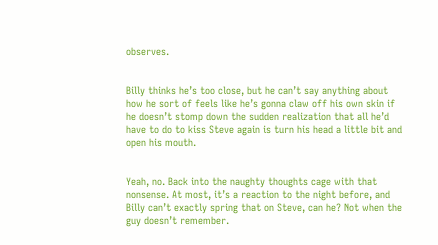observes.


Billy thinks he’s too close, but he can’t say anything about how he sort of feels like he’s gonna claw off his own skin if he doesn’t stomp down the sudden realization that all he’d have to do to kiss Steve again is turn his head a little bit and open his mouth.


Yeah, no. Back into the naughty thoughts cage with that nonsense. At most, it’s a reaction to the night before, and Billy can’t exactly spring that on Steve, can he? Not when the guy doesn’t remember.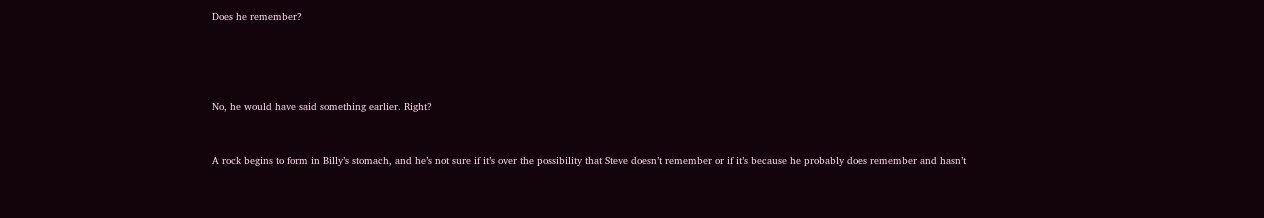Does he remember?




No, he would have said something earlier. Right?


A rock begins to form in Billy’s stomach, and he’s not sure if it’s over the possibility that Steve doesn’t remember or if it’s because he probably does remember and hasn’t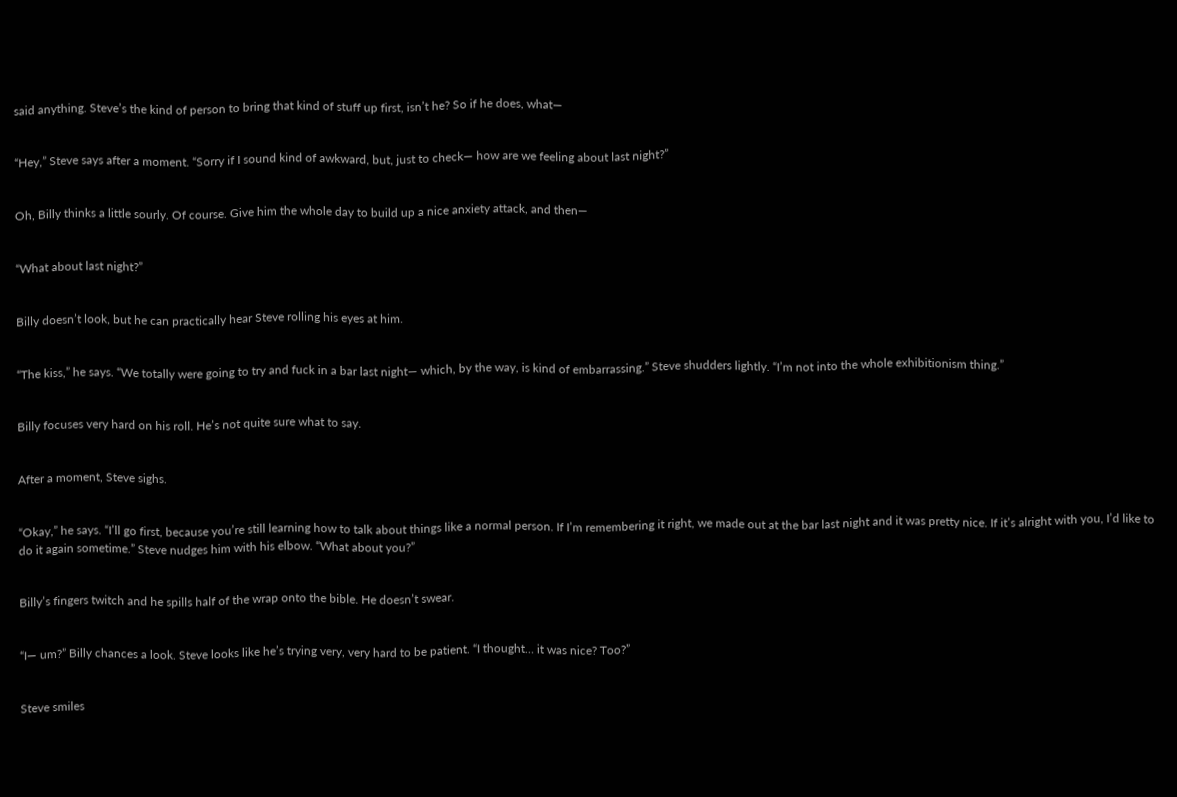said anything. Steve’s the kind of person to bring that kind of stuff up first, isn’t he? So if he does, what—


“Hey,” Steve says after a moment. “Sorry if I sound kind of awkward, but, just to check— how are we feeling about last night?”


Oh, Billy thinks a little sourly. Of course. Give him the whole day to build up a nice anxiety attack, and then—


“What about last night?”


Billy doesn’t look, but he can practically hear Steve rolling his eyes at him.


“The kiss,” he says. “We totally were going to try and fuck in a bar last night— which, by the way, is kind of embarrassing.” Steve shudders lightly. “I’m not into the whole exhibitionism thing.”


Billy focuses very hard on his roll. He’s not quite sure what to say.


After a moment, Steve sighs.


“Okay,” he says. “I’ll go first, because you’re still learning how to talk about things like a normal person. If I’m remembering it right, we made out at the bar last night and it was pretty nice. If it’s alright with you, I’d like to do it again sometime.” Steve nudges him with his elbow. “What about you?”


Billy’s fingers twitch and he spills half of the wrap onto the bible. He doesn’t swear.


“I— um?” Billy chances a look. Steve looks like he’s trying very, very hard to be patient. “I thought… it was nice? Too?”


Steve smiles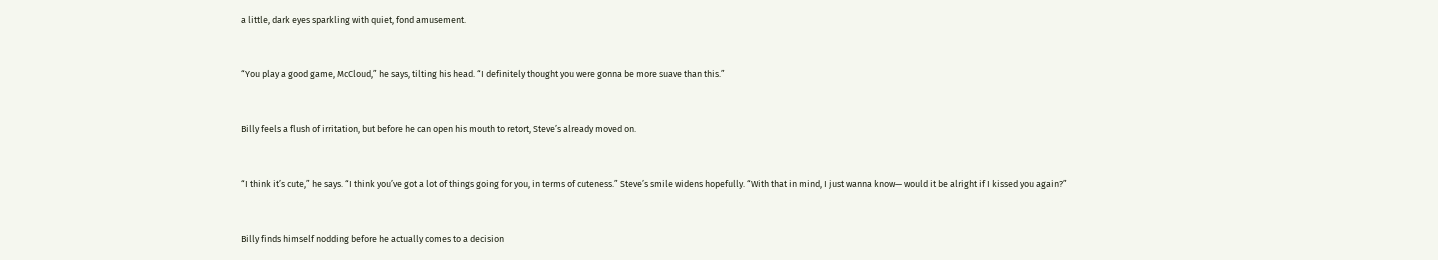a little, dark eyes sparkling with quiet, fond amusement.


“You play a good game, McCloud,” he says, tilting his head. “I definitely thought you were gonna be more suave than this.”


Billy feels a flush of irritation, but before he can open his mouth to retort, Steve’s already moved on.


“I think it’s cute,” he says. “I think you’ve got a lot of things going for you, in terms of cuteness.” Steve’s smile widens hopefully. “With that in mind, I just wanna know— would it be alright if I kissed you again?”


Billy finds himself nodding before he actually comes to a decision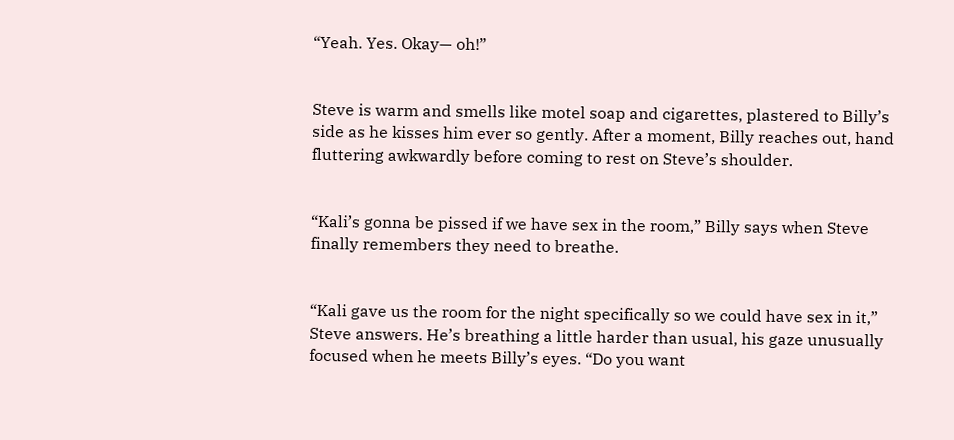“Yeah. Yes. Okay— oh!”


Steve is warm and smells like motel soap and cigarettes, plastered to Billy’s side as he kisses him ever so gently. After a moment, Billy reaches out, hand fluttering awkwardly before coming to rest on Steve’s shoulder.


“Kali’s gonna be pissed if we have sex in the room,” Billy says when Steve finally remembers they need to breathe.


“Kali gave us the room for the night specifically so we could have sex in it,” Steve answers. He’s breathing a little harder than usual, his gaze unusually focused when he meets Billy’s eyes. “Do you want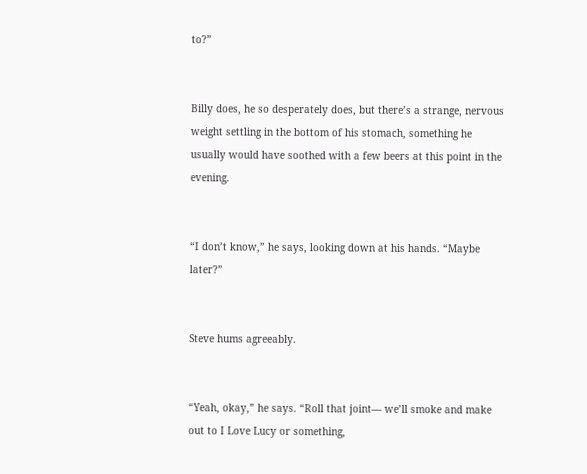to?”


Billy does, he so desperately does, but there’s a strange, nervous weight settling in the bottom of his stomach, something he usually would have soothed with a few beers at this point in the evening.


“I don’t know,” he says, looking down at his hands. “Maybe later?”


Steve hums agreeably.


“Yeah, okay,” he says. “Roll that joint— we’ll smoke and make out to I Love Lucy or something,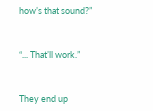how’s that sound?”


“... That’ll work.”


They end up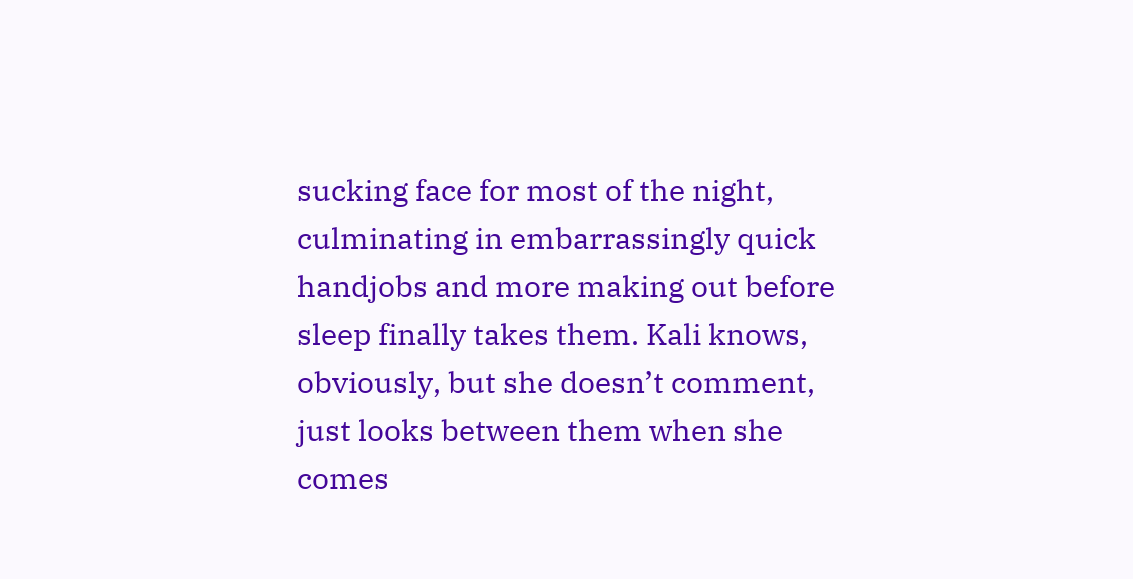sucking face for most of the night, culminating in embarrassingly quick handjobs and more making out before sleep finally takes them. Kali knows, obviously, but she doesn’t comment, just looks between them when she comes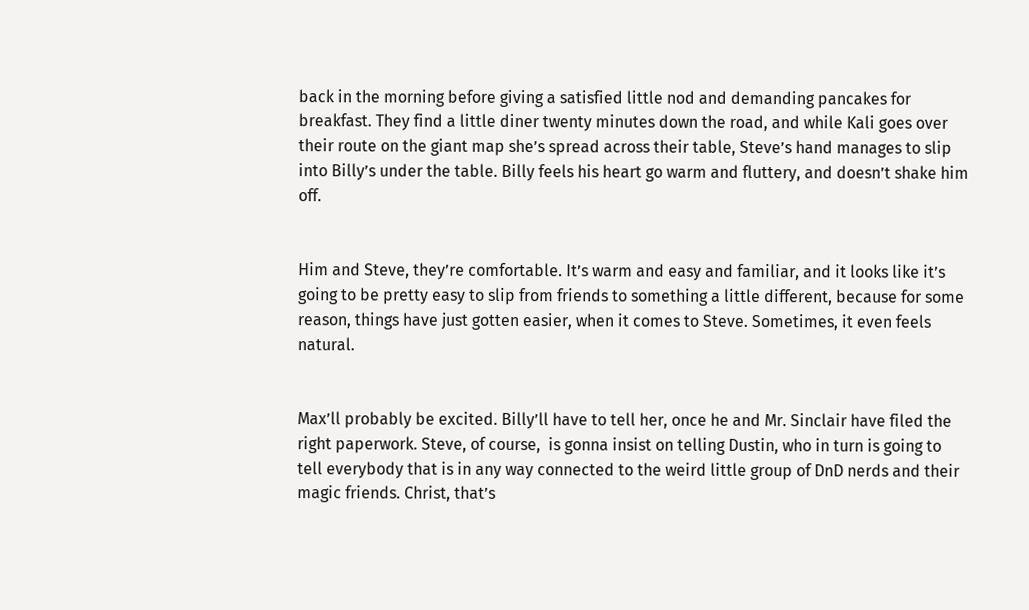back in the morning before giving a satisfied little nod and demanding pancakes for breakfast. They find a little diner twenty minutes down the road, and while Kali goes over their route on the giant map she’s spread across their table, Steve’s hand manages to slip into Billy’s under the table. Billy feels his heart go warm and fluttery, and doesn’t shake him off.


Him and Steve, they’re comfortable. It’s warm and easy and familiar, and it looks like it’s going to be pretty easy to slip from friends to something a little different, because for some reason, things have just gotten easier, when it comes to Steve. Sometimes, it even feels natural.


Max’ll probably be excited. Billy’ll have to tell her, once he and Mr. Sinclair have filed the right paperwork. Steve, of course,  is gonna insist on telling Dustin, who in turn is going to tell everybody that is in any way connected to the weird little group of DnD nerds and their magic friends. Christ, that’s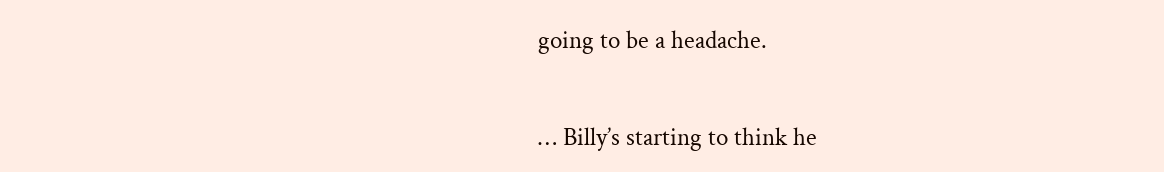going to be a headache.


… Billy’s starting to think he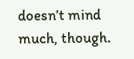doesn’t mind much, though.